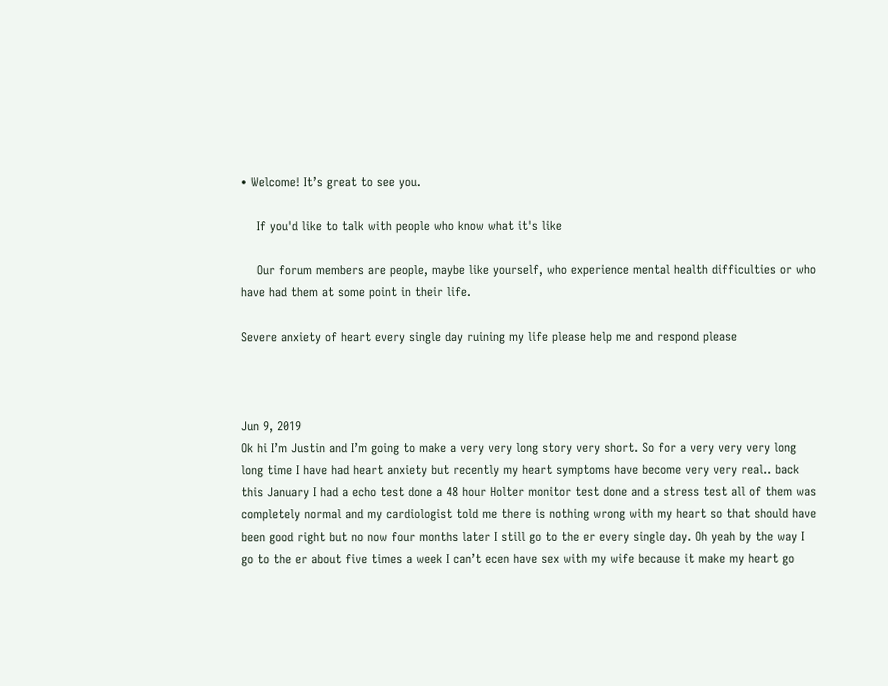• Welcome! It’s great to see you.

    If you'd like to talk with people who know what it's like

    Our forum members are people, maybe like yourself, who experience mental health difficulties or who have had them at some point in their life.

Severe anxiety of heart every single day ruining my life please help me and respond please



Jun 9, 2019
Ok hi I’m Justin and I’m going to make a very very long story very short. So for a very very very long long time I have had heart anxiety but recently my heart symptoms have become very very real.. back this January I had a echo test done a 48 hour Holter monitor test done and a stress test all of them was completely normal and my cardiologist told me there is nothing wrong with my heart so that should have been good right but no now four months later I still go to the er every single day. Oh yeah by the way I go to the er about five times a week I can’t ecen have sex with my wife because it make my heart go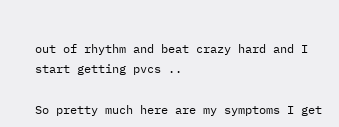out of rhythm and beat crazy hard and I start getting pvcs ..

So pretty much here are my symptoms I get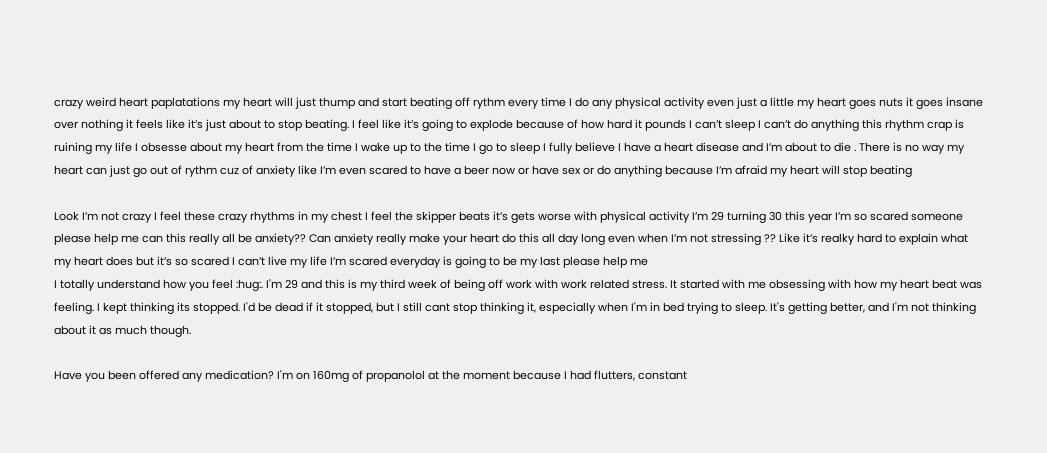crazy weird heart paplatations my heart will just thump and start beating off rythm every time I do any physical activity even just a little my heart goes nuts it goes insane over nothing it feels like it’s just about to stop beating. I feel like it’s going to explode because of how hard it pounds I can’t sleep I can’t do anything this rhythm crap is ruining my life I obsesse about my heart from the time I wake up to the time I go to sleep I fully believe I have a heart disease and I’m about to die . There is no way my heart can just go out of rythm cuz of anxiety like I’m even scared to have a beer now or have sex or do anything because I’m afraid my heart will stop beating

Look I’m not crazy I feel these crazy rhythms in my chest I feel the skipper beats it’s gets worse with physical activity I’m 29 turning 30 this year I’m so scared someone please help me can this really all be anxiety?? Can anxiety really make your heart do this all day long even when I’m not stressing ?? Like it’s realky hard to explain what my heart does but it’s so scared I can’t live my life I’m scared everyday is going to be my last please help me
I totally understand how you feel :hug:. I'm 29 and this is my third week of being off work with work related stress. It started with me obsessing with how my heart beat was feeling. I kept thinking its stopped. I'd be dead if it stopped, but I still cant stop thinking it, especially when I'm in bed trying to sleep. It's getting better, and I'm not thinking about it as much though.

Have you been offered any medication? I'm on 160mg of propanolol at the moment because I had flutters, constant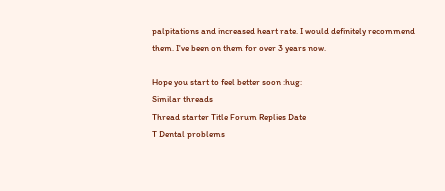palpitations and increased heart rate. I would definitely recommend them. I've been on them for over 3 years now.

Hope you start to feel better soon :hug:
Similar threads
Thread starter Title Forum Replies Date
T Dental problems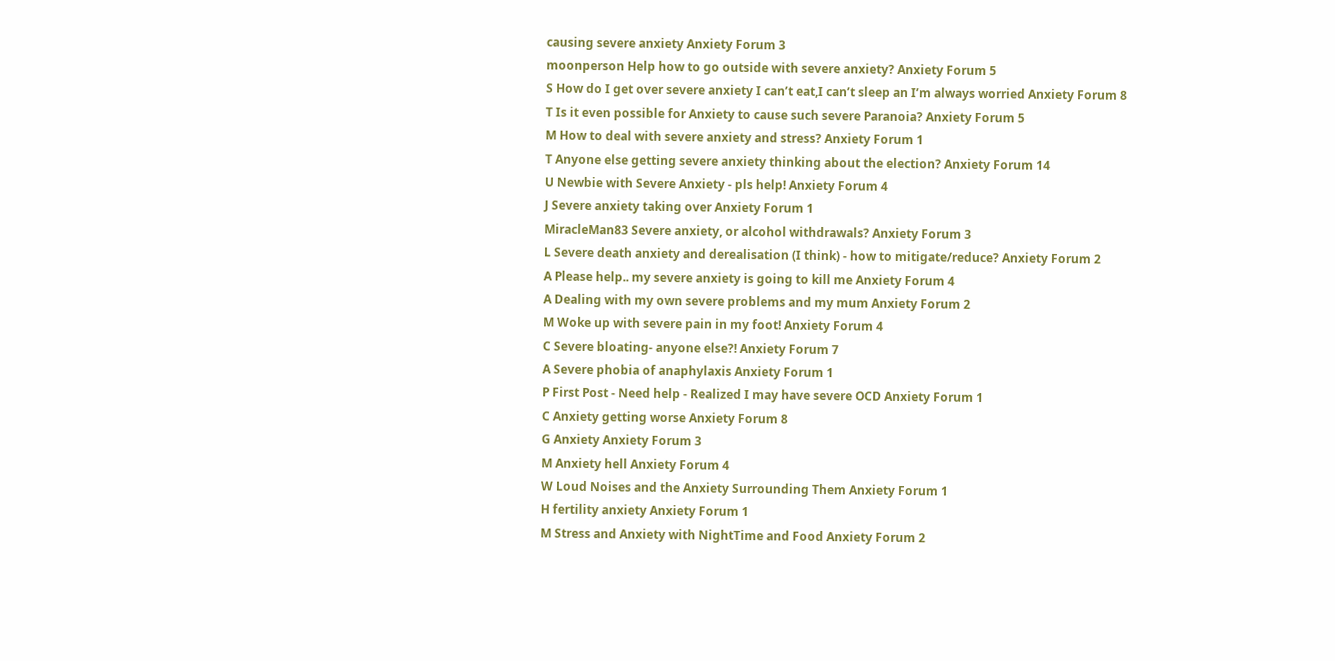causing severe anxiety Anxiety Forum 3
moonperson Help how to go outside with severe anxiety? Anxiety Forum 5
S How do I get over severe anxiety I can’t eat,I can’t sleep an I’m always worried Anxiety Forum 8
T Is it even possible for Anxiety to cause such severe Paranoia? Anxiety Forum 5
M How to deal with severe anxiety and stress? Anxiety Forum 1
T Anyone else getting severe anxiety thinking about the election? Anxiety Forum 14
U Newbie with Severe Anxiety - pls help! Anxiety Forum 4
J Severe anxiety taking over Anxiety Forum 1
MiracleMan83 Severe anxiety, or alcohol withdrawals? Anxiety Forum 3
L Severe death anxiety and derealisation (I think) - how to mitigate/reduce? Anxiety Forum 2
A Please help.. my severe anxiety is going to kill me Anxiety Forum 4
A Dealing with my own severe problems and my mum Anxiety Forum 2
M Woke up with severe pain in my foot! Anxiety Forum 4
C Severe bloating- anyone else?! Anxiety Forum 7
A Severe phobia of anaphylaxis Anxiety Forum 1
P First Post - Need help - Realized I may have severe OCD Anxiety Forum 1
C Anxiety getting worse Anxiety Forum 8
G Anxiety Anxiety Forum 3
M Anxiety hell Anxiety Forum 4
W Loud Noises and the Anxiety Surrounding Them Anxiety Forum 1
H fertility anxiety Anxiety Forum 1
M Stress and Anxiety with NightTime and Food Anxiety Forum 2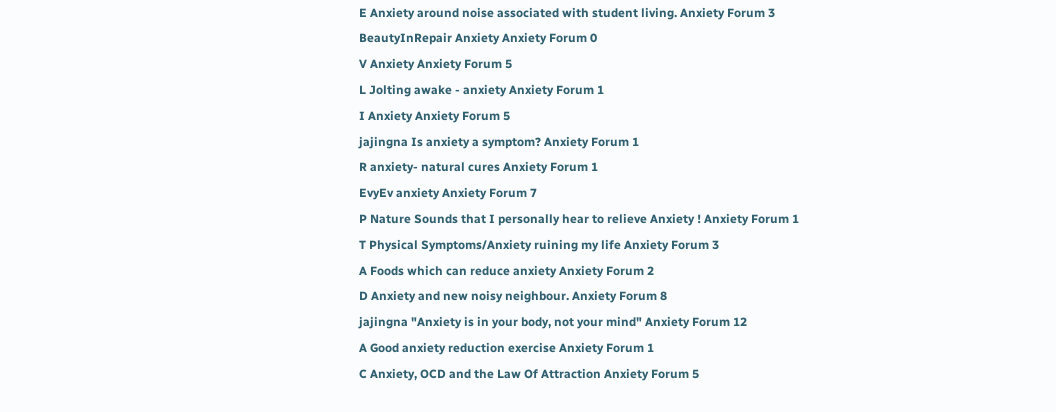E Anxiety around noise associated with student living. Anxiety Forum 3
BeautyInRepair Anxiety Anxiety Forum 0
V Anxiety Anxiety Forum 5
L Jolting awake - anxiety Anxiety Forum 1
I Anxiety Anxiety Forum 5
jajingna Is anxiety a symptom? Anxiety Forum 1
R anxiety- natural cures Anxiety Forum 1
EvyEv anxiety Anxiety Forum 7
P Nature Sounds that I personally hear to relieve Anxiety ! Anxiety Forum 1
T Physical Symptoms/Anxiety ruining my life Anxiety Forum 3
A Foods which can reduce anxiety Anxiety Forum 2
D Anxiety and new noisy neighbour. Anxiety Forum 8
jajingna "Anxiety is in your body, not your mind" Anxiety Forum 12
A Good anxiety reduction exercise Anxiety Forum 1
C Anxiety, OCD and the Law Of Attraction Anxiety Forum 5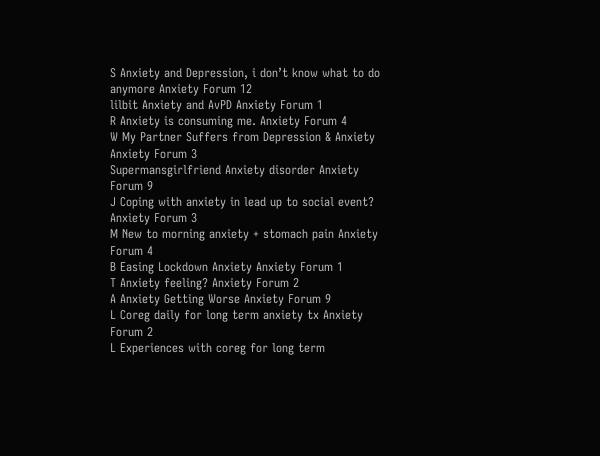S Anxiety and Depression, i don’t know what to do anymore Anxiety Forum 12
lilbit Anxiety and AvPD Anxiety Forum 1
R Anxiety is consuming me. Anxiety Forum 4
W My Partner Suffers from Depression & Anxiety Anxiety Forum 3
Supermansgirlfriend Anxiety disorder Anxiety Forum 9
J Coping with anxiety in lead up to social event? Anxiety Forum 3
M New to morning anxiety + stomach pain Anxiety Forum 4
B Easing Lockdown Anxiety Anxiety Forum 1
T Anxiety feeling? Anxiety Forum 2
A Anxiety Getting Worse Anxiety Forum 9
L Coreg daily for long term anxiety tx Anxiety Forum 2
L Experiences with coreg for long term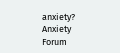anxiety? Anxiety Forum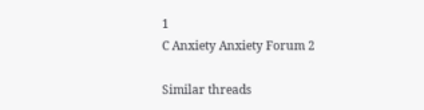1
C Anxiety Anxiety Forum 2

Similar threads